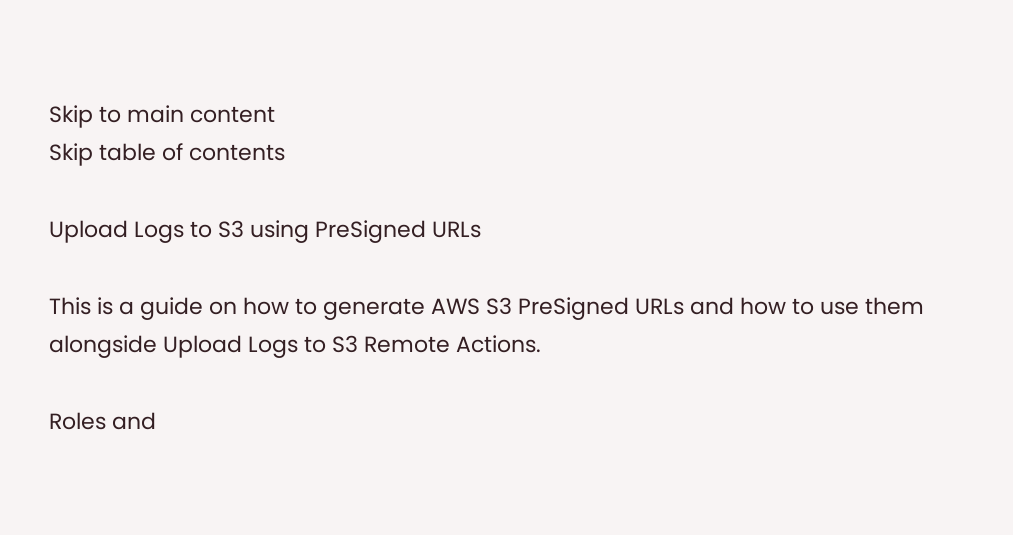Skip to main content
Skip table of contents

Upload Logs to S3 using PreSigned URLs

This is a guide on how to generate AWS S3 PreSigned URLs and how to use them alongside Upload Logs to S3 Remote Actions.

Roles and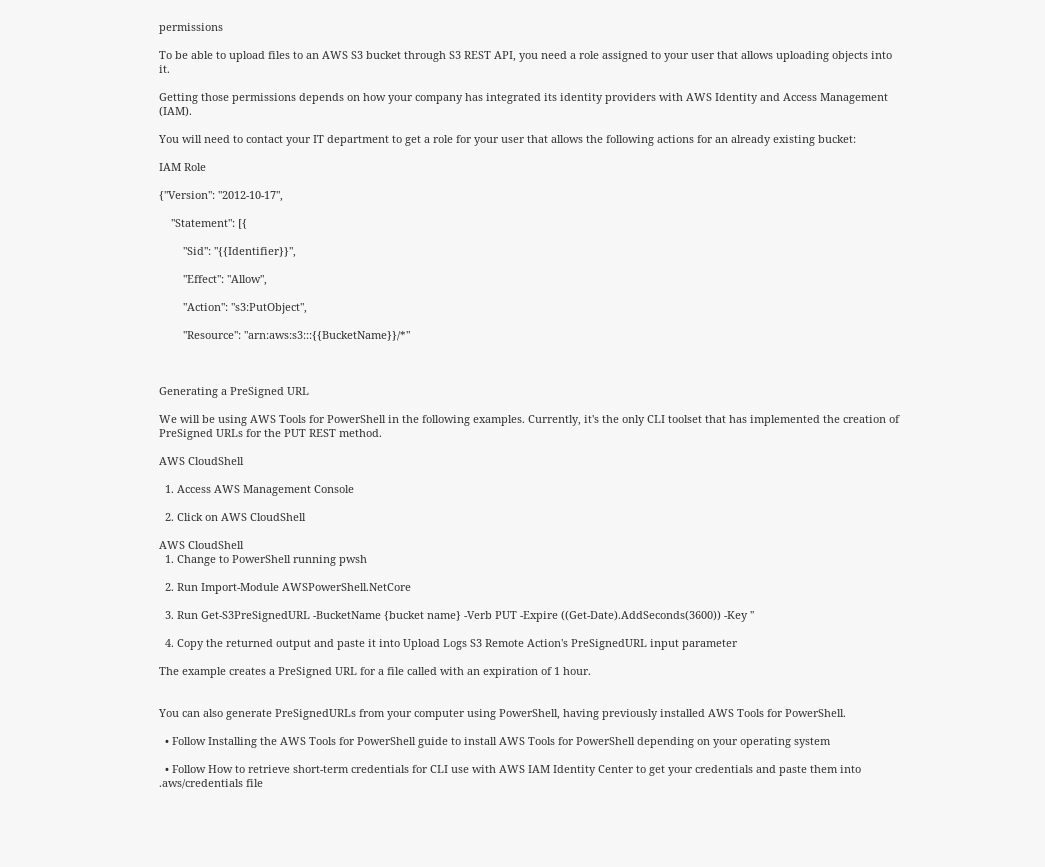permissions

To be able to upload files to an AWS S3 bucket through S3 REST API, you need a role assigned to your user that allows uploading objects into it.

Getting those permissions depends on how your company has integrated its identity providers with AWS Identity and Access Management (IAM).

You will need to contact your IT department to get a role for your user that allows the following actions for an already existing bucket:

IAM Role

{"Version": "2012-10-17",

    "Statement": [{

        "Sid": "{{Identifier}}",

        "Effect": "Allow",

        "Action": "s3:PutObject",

        "Resource": "arn:aws:s3:::{{BucketName}}/*"



Generating a PreSigned URL

We will be using AWS Tools for PowerShell in the following examples. Currently, it's the only CLI toolset that has implemented the creation of PreSigned URLs for the PUT REST method.

AWS CloudShell

  1. Access AWS Management Console

  2. Click on AWS CloudShell

AWS CloudShell
  1. Change to PowerShell running pwsh

  2. Run Import-Module AWSPowerShell.NetCore

  3. Run Get-S3PreSignedURL -BucketName {bucket name} -Verb PUT -Expire ((Get-Date).AddSeconds(3600)) -Key ''

  4. Copy the returned output and paste it into Upload Logs S3 Remote Action's PreSignedURL input parameter

The example creates a PreSigned URL for a file called with an expiration of 1 hour.


You can also generate PreSignedURLs from your computer using PowerShell, having previously installed AWS Tools for PowerShell.

  • Follow Installing the AWS Tools for PowerShell guide to install AWS Tools for PowerShell depending on your operating system

  • Follow How to retrieve short-term credentials for CLI use with AWS IAM Identity Center to get your credentials and paste them into .aws/credentials file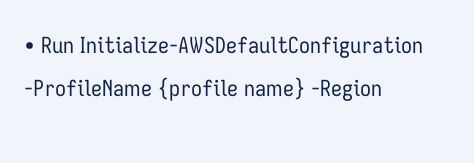• Run Initialize-AWSDefaultConfiguration -ProfileName {profile name} -Region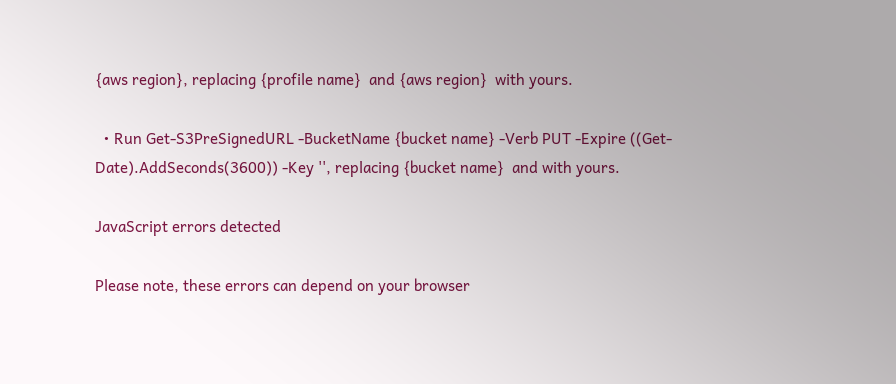{aws region}, replacing {profile name}  and {aws region}  with yours.

  • Run Get-S3PreSignedURL -BucketName {bucket name} -Verb PUT -Expire ((Get-Date).AddSeconds(3600)) -Key '', replacing {bucket name}  and with yours.

JavaScript errors detected

Please note, these errors can depend on your browser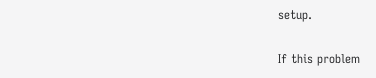setup.

If this problem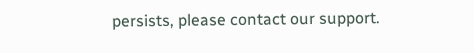persists, please contact our support.